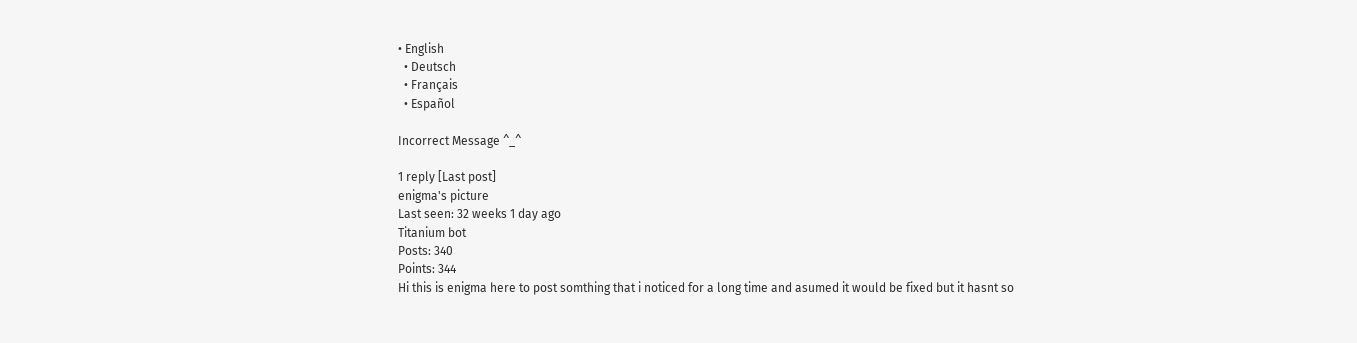• English
  • Deutsch
  • Français
  • Español

Incorrect Message ^_^

1 reply [Last post]
enigma's picture
Last seen: 32 weeks 1 day ago
Titanium bot
Posts: 340
Points: 344
Hi this is enigma here to post somthing that i noticed for a long time and asumed it would be fixed but it hasnt so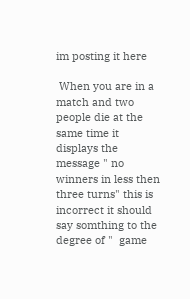im posting it here

 When you are in a match and two people die at the same time it displays the message " no winners in less then three turns" this is incorrect it should say somthing to the degree of "  game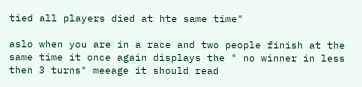tied all players died at hte same time"

aslo when you are in a race and two people finish at the same time it once again displays the " no winner in less then 3 turns" meeage it should read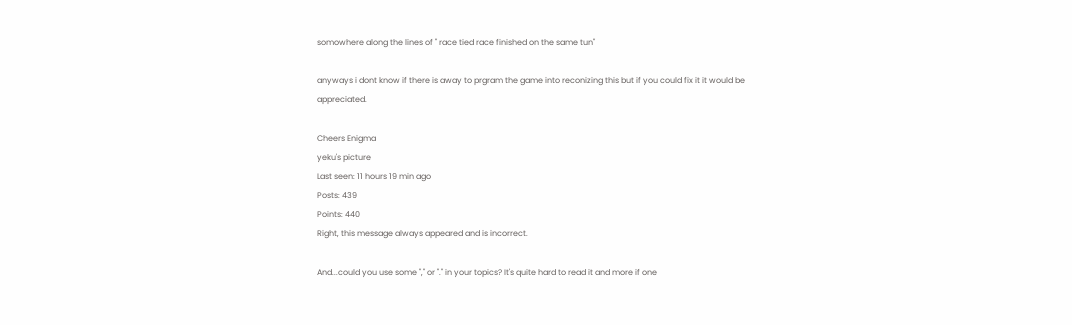somowhere along the lines of " race tied race finished on the same tun"

anyways i dont know if there is away to prgram the game into reconizing this but if you could fix it it would be appreciated.

Cheers Enigma
yeku's picture
Last seen: 11 hours 19 min ago
Posts: 439
Points: 440
Right, this message always appeared and is incorrect.

And...could you use some "," or "." in your topics? It's quite hard to read it and more if one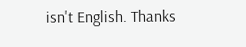isn't English. Thanks